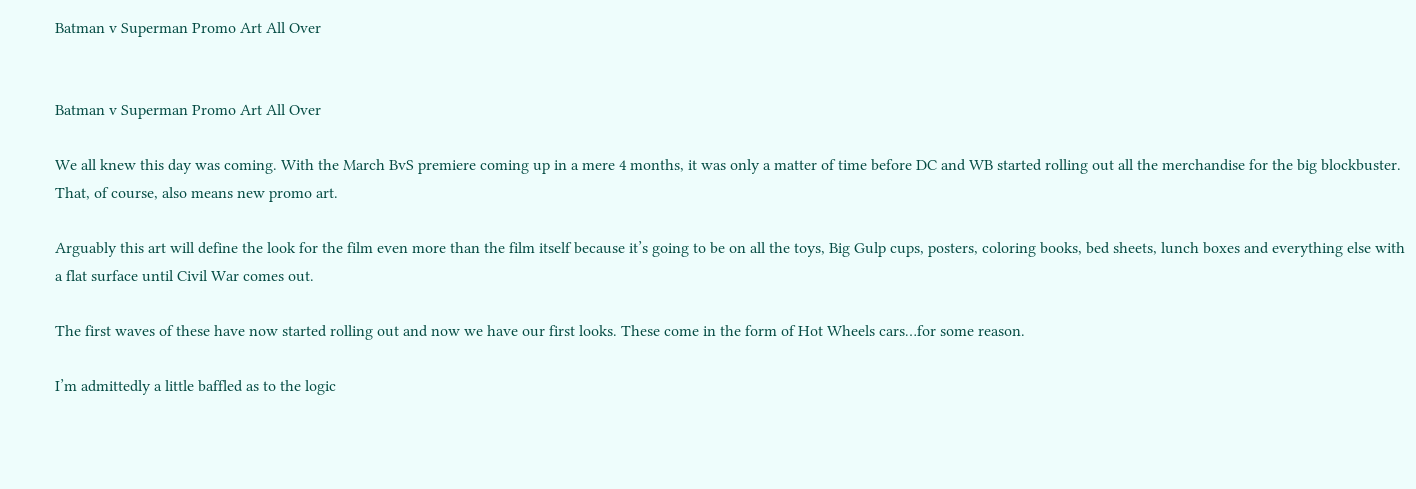Batman v Superman Promo Art All Over


Batman v Superman Promo Art All Over

We all knew this day was coming. With the March BvS premiere coming up in a mere 4 months, it was only a matter of time before DC and WB started rolling out all the merchandise for the big blockbuster. That, of course, also means new promo art.

Arguably this art will define the look for the film even more than the film itself because it’s going to be on all the toys, Big Gulp cups, posters, coloring books, bed sheets, lunch boxes and everything else with a flat surface until Civil War comes out.

The first waves of these have now started rolling out and now we have our first looks. These come in the form of Hot Wheels cars…for some reason.

I’m admittedly a little baffled as to the logic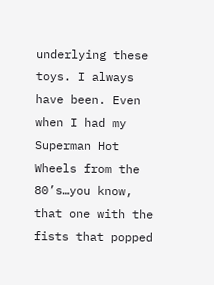underlying these toys. I always have been. Even when I had my Superman Hot Wheels from the 80’s…you know, that one with the fists that popped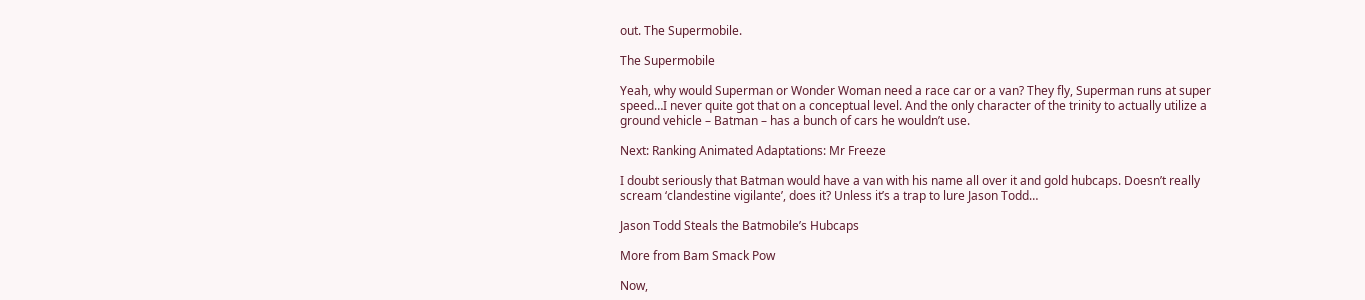out. The Supermobile.

The Supermobile

Yeah, why would Superman or Wonder Woman need a race car or a van? They fly, Superman runs at super speed…I never quite got that on a conceptual level. And the only character of the trinity to actually utilize a ground vehicle – Batman – has a bunch of cars he wouldn’t use.

Next: Ranking Animated Adaptations: Mr Freeze

I doubt seriously that Batman would have a van with his name all over it and gold hubcaps. Doesn’t really scream ‘clandestine vigilante’, does it? Unless it’s a trap to lure Jason Todd…

Jason Todd Steals the Batmobile’s Hubcaps

More from Bam Smack Pow

Now,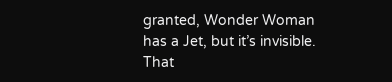granted, Wonder Woman has a Jet, but it’s invisible. That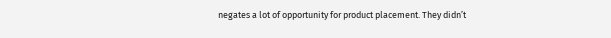negates a lot of opportunity for product placement. They didn’t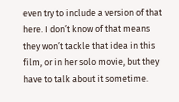even try to include a version of that here. I don’t know of that means they won’t tackle that idea in this film, or in her solo movie, but they have to talk about it sometime.